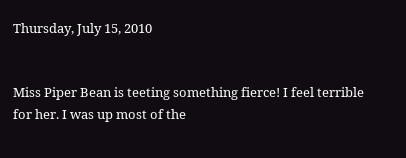Thursday, July 15, 2010


Miss Piper Bean is teeting something fierce! I feel terrible for her. I was up most of the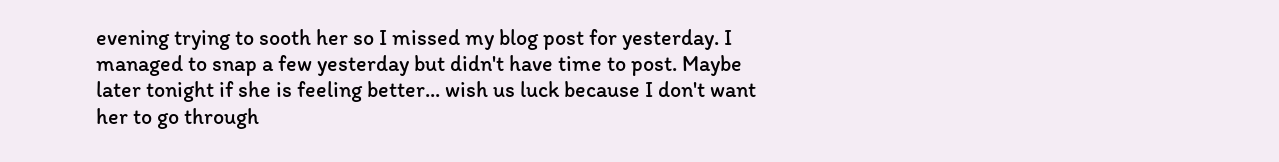evening trying to sooth her so I missed my blog post for yesterday. I managed to snap a few yesterday but didn't have time to post. Maybe later tonight if she is feeling better... wish us luck because I don't want her to go through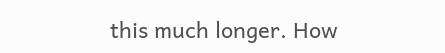this much longer. How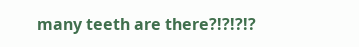many teeth are there?!?!?!?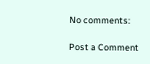No comments:

Post a Comment